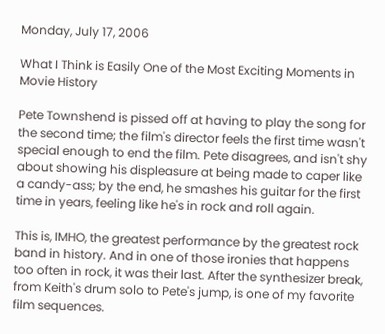Monday, July 17, 2006

What I Think is Easily One of the Most Exciting Moments in Movie History

Pete Townshend is pissed off at having to play the song for the second time; the film's director feels the first time wasn't special enough to end the film. Pete disagrees, and isn't shy about showing his displeasure at being made to caper like a candy-ass; by the end, he smashes his guitar for the first time in years, feeling like he's in rock and roll again.

This is, IMHO, the greatest performance by the greatest rock band in history. And in one of those ironies that happens too often in rock, it was their last. After the synthesizer break, from Keith's drum solo to Pete's jump, is one of my favorite film sequences.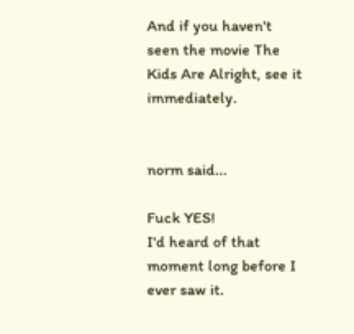And if you haven't seen the movie The Kids Are Alright, see it immediately.


norm said...

Fuck YES!
I'd heard of that moment long before I ever saw it.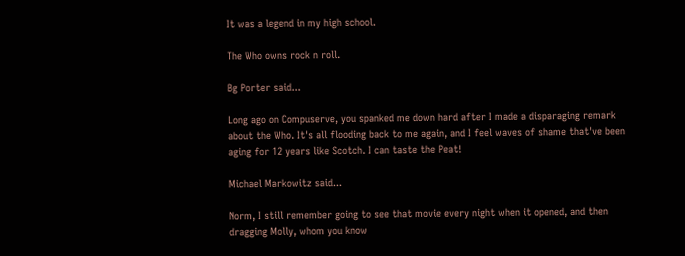It was a legend in my high school.

The Who owns rock n roll.

Bg Porter said...

Long ago on Compuserve, you spanked me down hard after I made a disparaging remark about the Who. It's all flooding back to me again, and I feel waves of shame that've been aging for 12 years like Scotch. I can taste the Peat!

Michael Markowitz said...

Norm, I still remember going to see that movie every night when it opened, and then dragging Molly, whom you know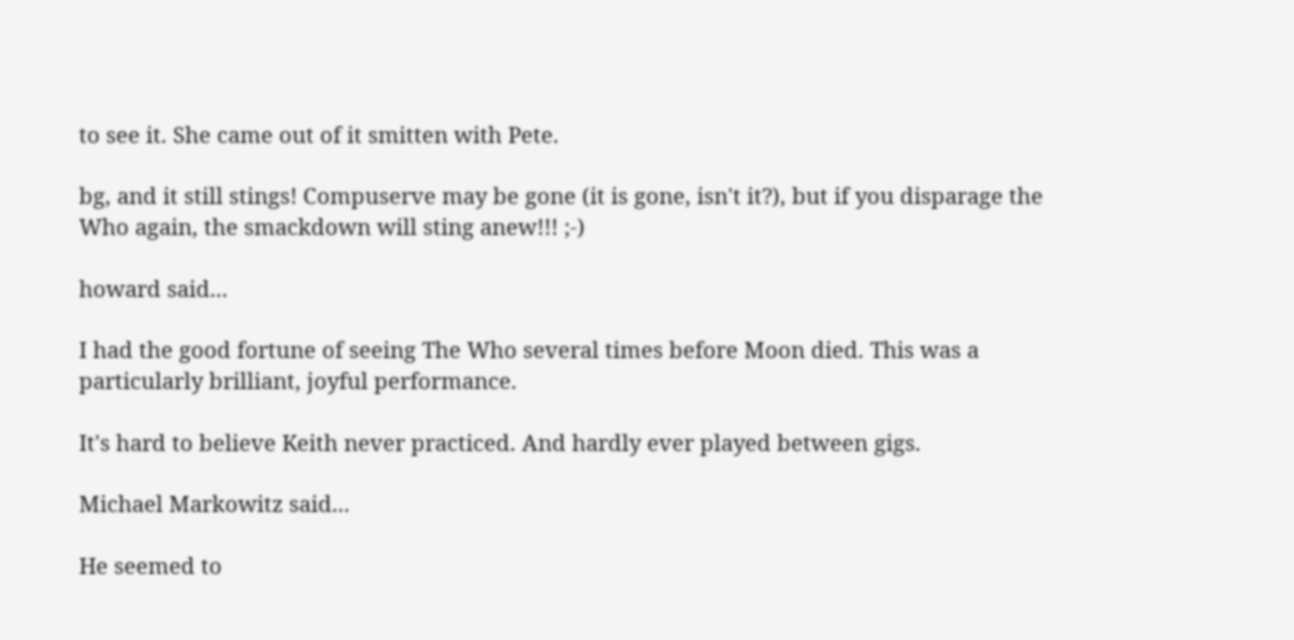to see it. She came out of it smitten with Pete.

bg, and it still stings! Compuserve may be gone (it is gone, isn't it?), but if you disparage the Who again, the smackdown will sting anew!!! ;-)

howard said...

I had the good fortune of seeing The Who several times before Moon died. This was a particularly brilliant, joyful performance.

It's hard to believe Keith never practiced. And hardly ever played between gigs.

Michael Markowitz said...

He seemed to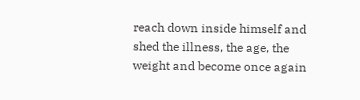reach down inside himself and shed the illness, the age, the weight and become once again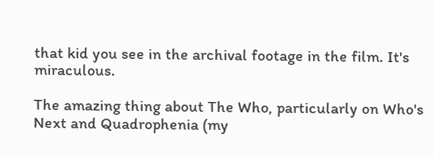that kid you see in the archival footage in the film. It's miraculous.

The amazing thing about The Who, particularly on Who's Next and Quadrophenia (my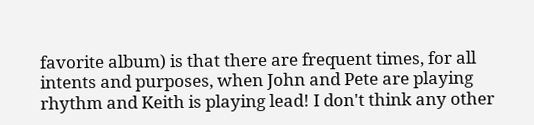favorite album) is that there are frequent times, for all intents and purposes, when John and Pete are playing rhythm and Keith is playing lead! I don't think any other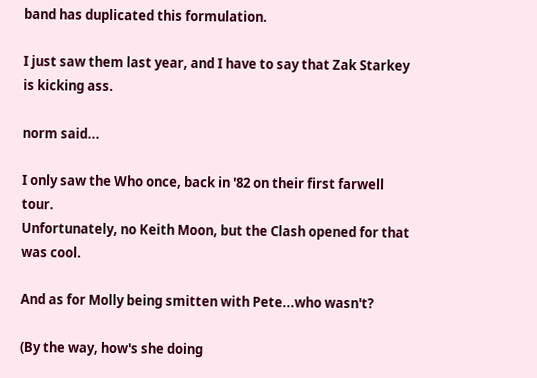band has duplicated this formulation.

I just saw them last year, and I have to say that Zak Starkey is kicking ass.

norm said...

I only saw the Who once, back in '82 on their first farwell tour.
Unfortunately, no Keith Moon, but the Clash opened for that was cool.

And as for Molly being smitten with Pete...who wasn't?

(By the way, how's she doing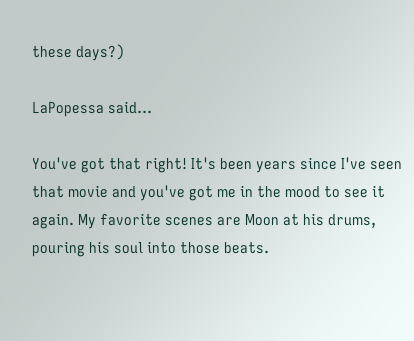these days?)

LaPopessa said...

You've got that right! It's been years since I've seen that movie and you've got me in the mood to see it again. My favorite scenes are Moon at his drums, pouring his soul into those beats.